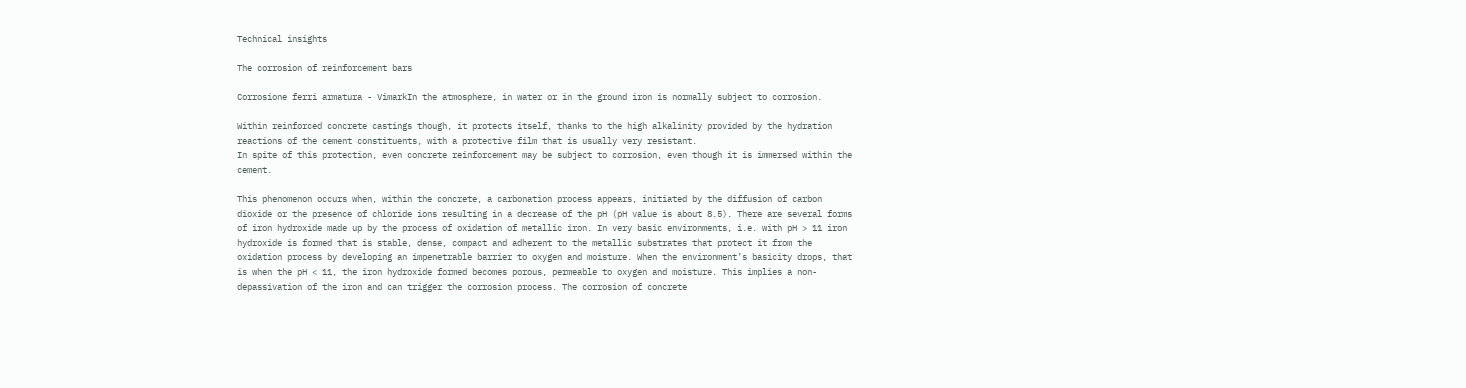Technical insights

The corrosion of reinforcement bars

Corrosione ferri armatura - VimarkIn the atmosphere, in water or in the ground iron is normally subject to corrosion.

Within reinforced concrete castings though, it protects itself, thanks to the high alkalinity provided by the hydration reactions of the cement constituents, with a protective film that is usually very resistant.
In spite of this protection, even concrete reinforcement may be subject to corrosion, even though it is immersed within the cement.

This phenomenon occurs when, within the concrete, a carbonation process appears, initiated by the diffusion of carbon dioxide or the presence of chloride ions resulting in a decrease of the pH (pH value is about 8.5). There are several forms of iron hydroxide made up by the process of oxidation of metallic iron. In very basic environments, i.e. with pH > 11 iron hydroxide is formed that is stable, dense, compact and adherent to the metallic substrates that protect it from the oxidation process by developing an impenetrable barrier to oxygen and moisture. When the environment’s basicity drops, that is when the pH < 11, the iron hydroxide formed becomes porous, permeable to oxygen and moisture. This implies a non-depassivation of the iron and can trigger the corrosion process. The corrosion of concrete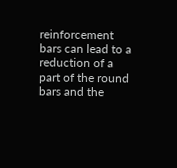reinforcement bars can lead to a reduction of a part of the round bars and the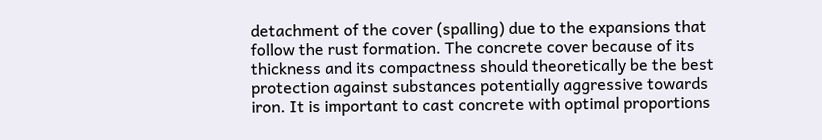detachment of the cover (spalling) due to the expansions that follow the rust formation. The concrete cover because of its thickness and its compactness should theoretically be the best protection against substances potentially aggressive towards iron. It is important to cast concrete with optimal proportions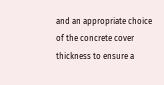and an appropriate choice of the concrete cover thickness to ensure a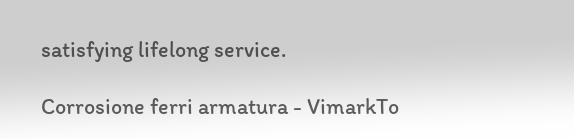satisfying lifelong service.

Corrosione ferri armatura - VimarkTo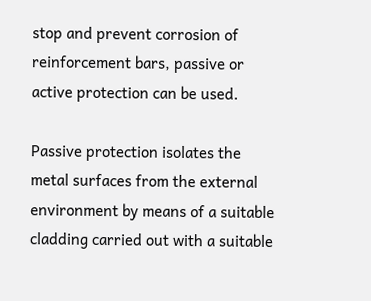stop and prevent corrosion of reinforcement bars, passive or active protection can be used.

Passive protection isolates the metal surfaces from the external environment by means of a suitable cladding carried out with a suitable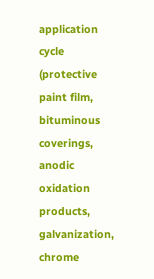application cycle (protective paint film, bituminous coverings, anodic oxidation products, galvanization, chrome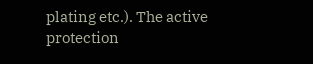plating etc.). The active protection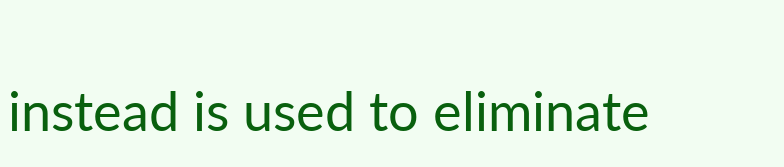instead is used to eliminate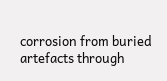corrosion from buried artefacts through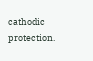cathodic protection.